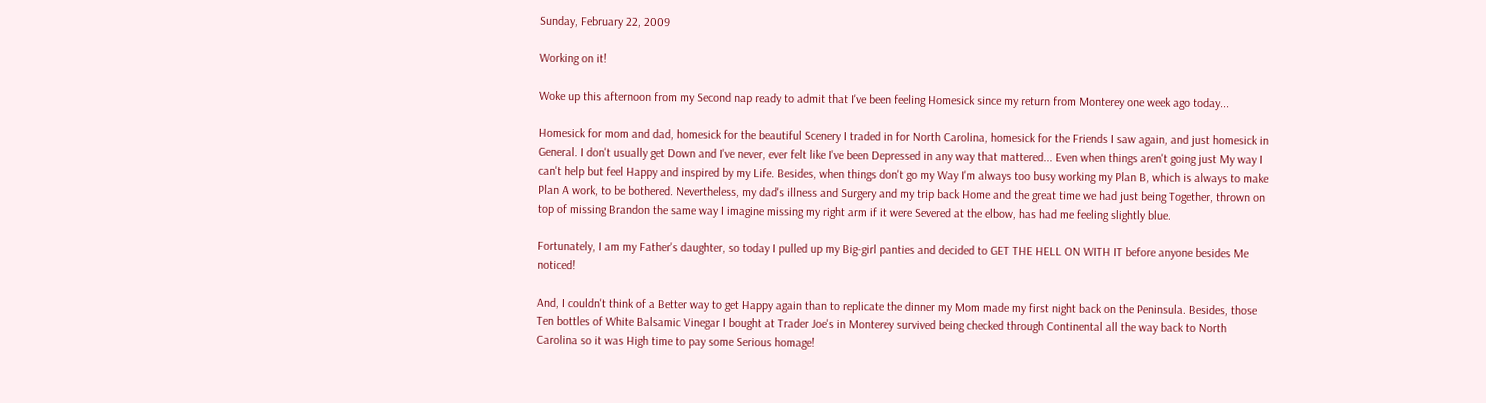Sunday, February 22, 2009

Working on it!

Woke up this afternoon from my Second nap ready to admit that I've been feeling Homesick since my return from Monterey one week ago today...

Homesick for mom and dad, homesick for the beautiful Scenery I traded in for North Carolina, homesick for the Friends I saw again, and just homesick in General. I don't usually get Down and I've never, ever felt like I've been Depressed in any way that mattered... Even when things aren't going just My way I can't help but feel Happy and inspired by my Life. Besides, when things don't go my Way I'm always too busy working my Plan B, which is always to make Plan A work, to be bothered. Nevertheless, my dad's illness and Surgery and my trip back Home and the great time we had just being Together, thrown on top of missing Brandon the same way I imagine missing my right arm if it were Severed at the elbow, has had me feeling slightly blue.

Fortunately, I am my Father's daughter, so today I pulled up my Big-girl panties and decided to GET THE HELL ON WITH IT before anyone besides Me noticed!

And, I couldn't think of a Better way to get Happy again than to replicate the dinner my Mom made my first night back on the Peninsula. Besides, those Ten bottles of White Balsamic Vinegar I bought at Trader Joe's in Monterey survived being checked through Continental all the way back to North Carolina so it was High time to pay some Serious homage!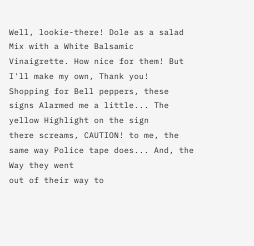Well, lookie-there! Dole as a salad Mix with a White Balsamic
Vinaigrette. How nice for them! But I'll make my own, Thank you!
Shopping for Bell peppers, these signs Alarmed me a little... The yellow Highlight on the sign
there screams, CAUTION! to me, the same way Police tape does... And, the Way they went
out of their way to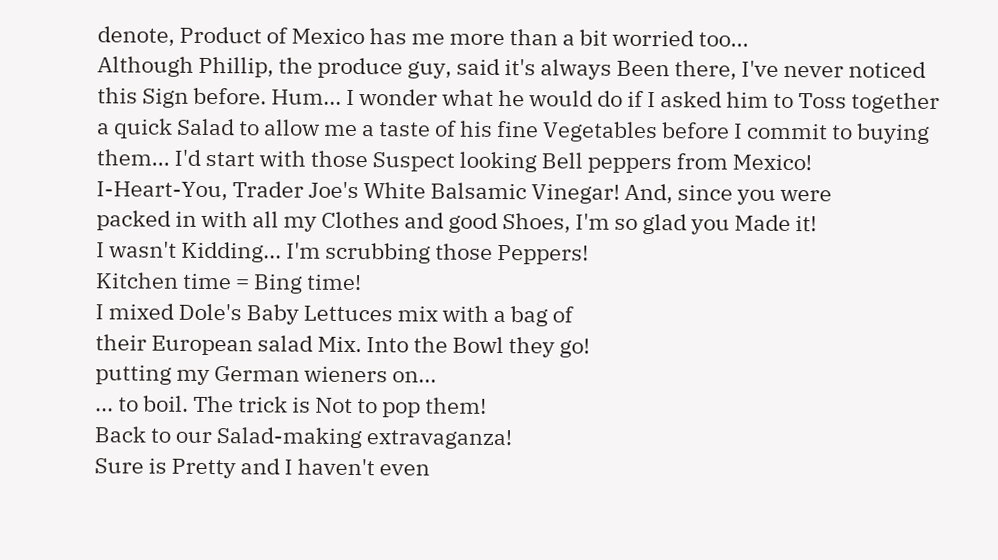denote, Product of Mexico has me more than a bit worried too...
Although Phillip, the produce guy, said it's always Been there, I've never noticed
this Sign before. Hum... I wonder what he would do if I asked him to Toss together
a quick Salad to allow me a taste of his fine Vegetables before I commit to buying
them... I'd start with those Suspect looking Bell peppers from Mexico!
I-Heart-You, Trader Joe's White Balsamic Vinegar! And, since you were
packed in with all my Clothes and good Shoes, I'm so glad you Made it!
I wasn't Kidding... I'm scrubbing those Peppers!
Kitchen time = Bing time!
I mixed Dole's Baby Lettuces mix with a bag of
their European salad Mix. Into the Bowl they go!
putting my German wieners on...
... to boil. The trick is Not to pop them!
Back to our Salad-making extravaganza!
Sure is Pretty and I haven't even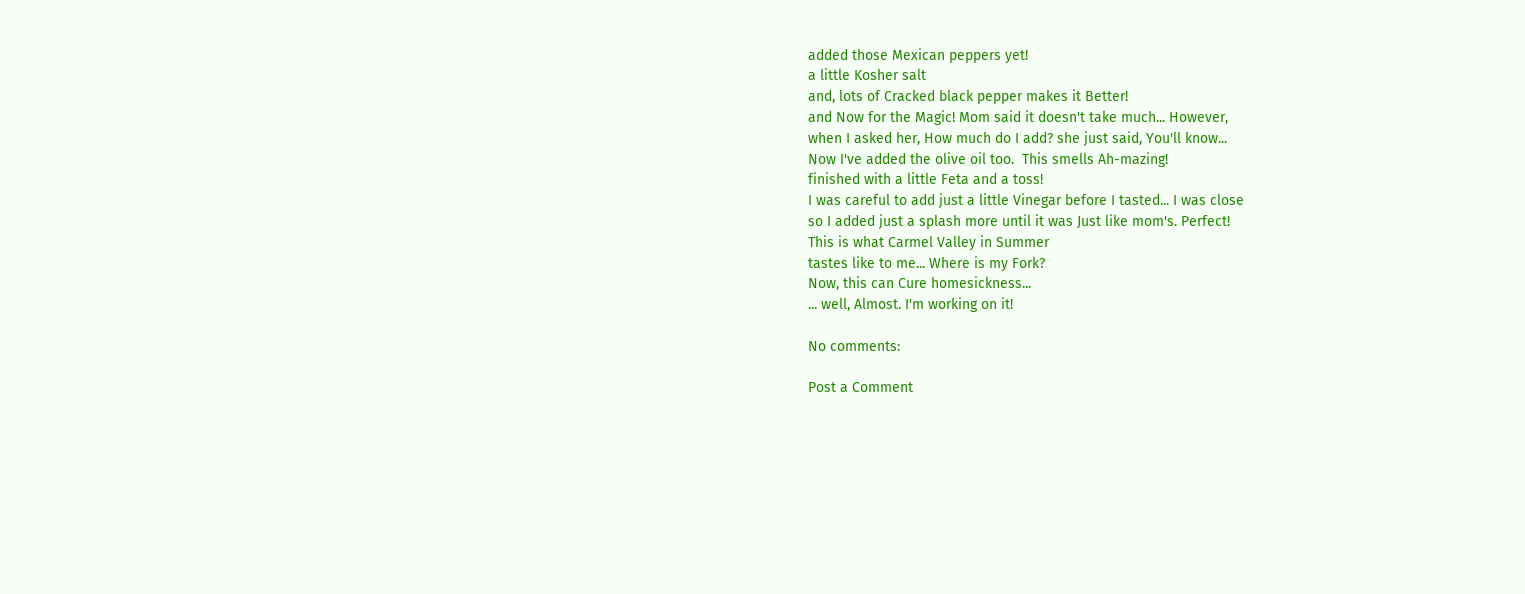added those Mexican peppers yet!
a little Kosher salt
and, lots of Cracked black pepper makes it Better!
and Now for the Magic! Mom said it doesn't take much... However,
when I asked her, How much do I add? she just said, You'll know...
Now I've added the olive oil too.  This smells Ah-mazing!
finished with a little Feta and a toss!
I was careful to add just a little Vinegar before I tasted... I was close
so I added just a splash more until it was Just like mom's. Perfect!
This is what Carmel Valley in Summer
tastes like to me... Where is my Fork?
Now, this can Cure homesickness...
... well, Almost. I'm working on it!

No comments:

Post a Comment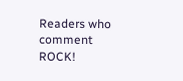Readers who comment ROCK!